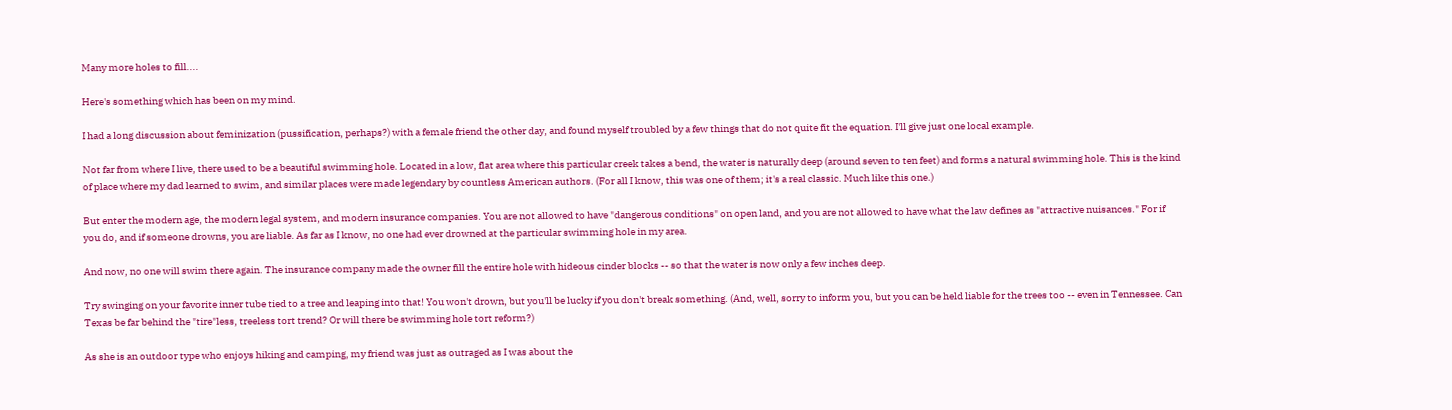Many more holes to fill....

Here's something which has been on my mind.

I had a long discussion about feminization (pussification, perhaps?) with a female friend the other day, and found myself troubled by a few things that do not quite fit the equation. I'll give just one local example.

Not far from where I live, there used to be a beautiful swimming hole. Located in a low, flat area where this particular creek takes a bend, the water is naturally deep (around seven to ten feet) and forms a natural swimming hole. This is the kind of place where my dad learned to swim, and similar places were made legendary by countless American authors. (For all I know, this was one of them; it's a real classic. Much like this one.)

But enter the modern age, the modern legal system, and modern insurance companies. You are not allowed to have "dangerous conditions" on open land, and you are not allowed to have what the law defines as "attractive nuisances." For if you do, and if someone drowns, you are liable. As far as I know, no one had ever drowned at the particular swimming hole in my area.

And now, no one will swim there again. The insurance company made the owner fill the entire hole with hideous cinder blocks -- so that the water is now only a few inches deep.

Try swinging on your favorite inner tube tied to a tree and leaping into that! You won't drown, but you'll be lucky if you don't break something. (And, well, sorry to inform you, but you can be held liable for the trees too -- even in Tennessee. Can Texas be far behind the "tire"less, treeless tort trend? Or will there be swimming hole tort reform?)

As she is an outdoor type who enjoys hiking and camping, my friend was just as outraged as I was about the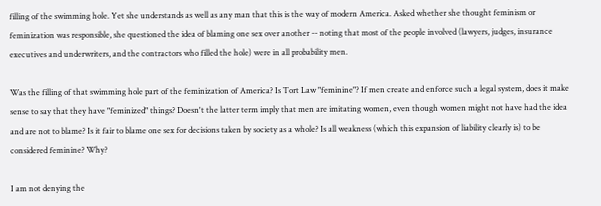filling of the swimming hole. Yet she understands as well as any man that this is the way of modern America. Asked whether she thought feminism or feminization was responsible, she questioned the idea of blaming one sex over another -- noting that most of the people involved (lawyers, judges, insurance executives and underwriters, and the contractors who filled the hole) were in all probability men.

Was the filling of that swimming hole part of the feminization of America? Is Tort Law "feminine"? If men create and enforce such a legal system, does it make sense to say that they have "feminized" things? Doesn't the latter term imply that men are imitating women, even though women might not have had the idea and are not to blame? Is it fair to blame one sex for decisions taken by society as a whole? Is all weakness (which this expansion of liability clearly is) to be considered feminine? Why?

I am not denying the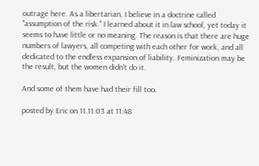outrage here. As a libertarian, I believe in a doctrine called "assumption of the risk." I learned about it in law school, yet today it seems to have little or no meaning. The reason is that there are huge numbers of lawyers, all competing with each other for work, and all dedicated to the endless expansion of liability. Feminization may be the result, but the women didn't do it.

And some of them have had their fill too.

posted by Eric on 11.11.03 at 11:48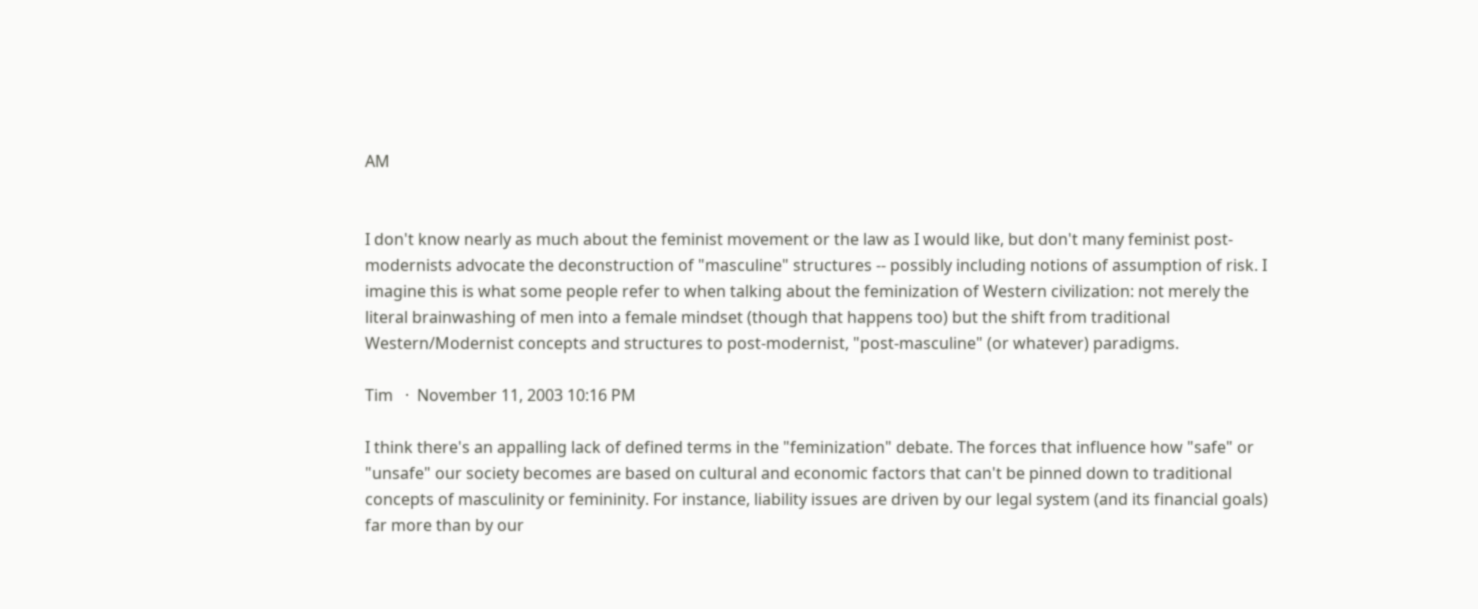AM


I don't know nearly as much about the feminist movement or the law as I would like, but don't many feminist post-modernists advocate the deconstruction of "masculine" structures -- possibly including notions of assumption of risk. I imagine this is what some people refer to when talking about the feminization of Western civilization: not merely the literal brainwashing of men into a female mindset (though that happens too) but the shift from traditional Western/Modernist concepts and structures to post-modernist, "post-masculine" (or whatever) paradigms.

Tim   ·  November 11, 2003 10:16 PM

I think there's an appalling lack of defined terms in the "feminization" debate. The forces that influence how "safe" or "unsafe" our society becomes are based on cultural and economic factors that can't be pinned down to traditional concepts of masculinity or femininity. For instance, liability issues are driven by our legal system (and its financial goals) far more than by our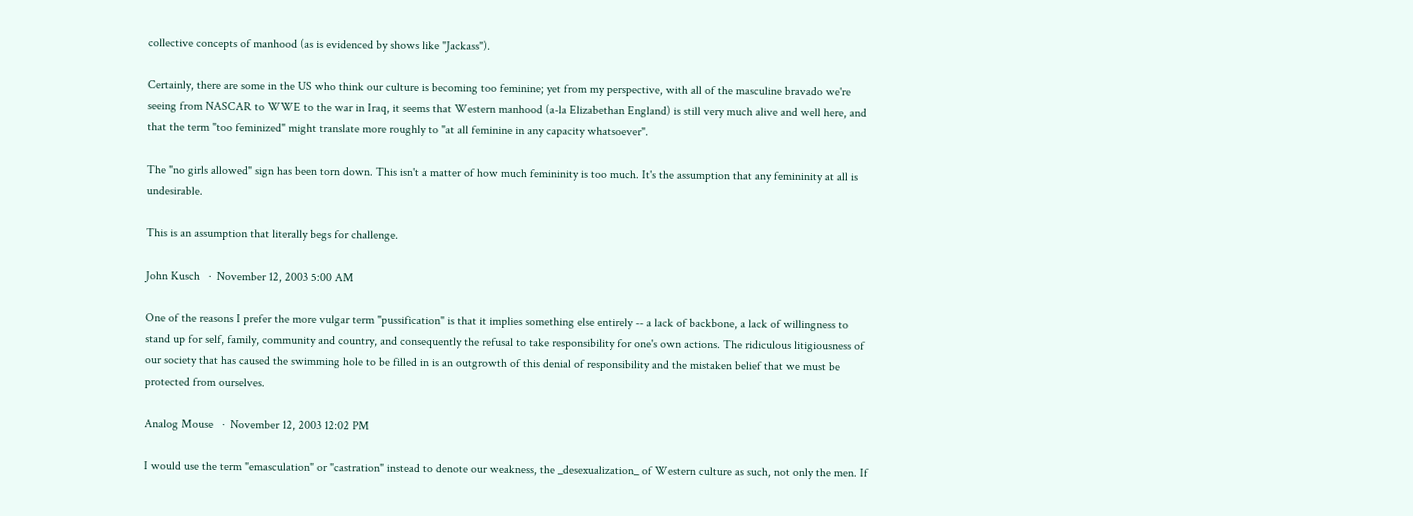collective concepts of manhood (as is evidenced by shows like "Jackass").

Certainly, there are some in the US who think our culture is becoming too feminine; yet from my perspective, with all of the masculine bravado we're seeing from NASCAR to WWE to the war in Iraq, it seems that Western manhood (a-la Elizabethan England) is still very much alive and well here, and that the term "too feminized" might translate more roughly to "at all feminine in any capacity whatsoever".

The "no girls allowed" sign has been torn down. This isn't a matter of how much femininity is too much. It's the assumption that any femininity at all is undesirable.

This is an assumption that literally begs for challenge.

John Kusch   ·  November 12, 2003 5:00 AM

One of the reasons I prefer the more vulgar term "pussification" is that it implies something else entirely -- a lack of backbone, a lack of willingness to stand up for self, family, community and country, and consequently the refusal to take responsibility for one's own actions. The ridiculous litigiousness of our society that has caused the swimming hole to be filled in is an outgrowth of this denial of responsibility and the mistaken belief that we must be protected from ourselves.

Analog Mouse   ·  November 12, 2003 12:02 PM

I would use the term "emasculation" or "castration" instead to denote our weakness, the _desexualization_ of Western culture as such, not only the men. If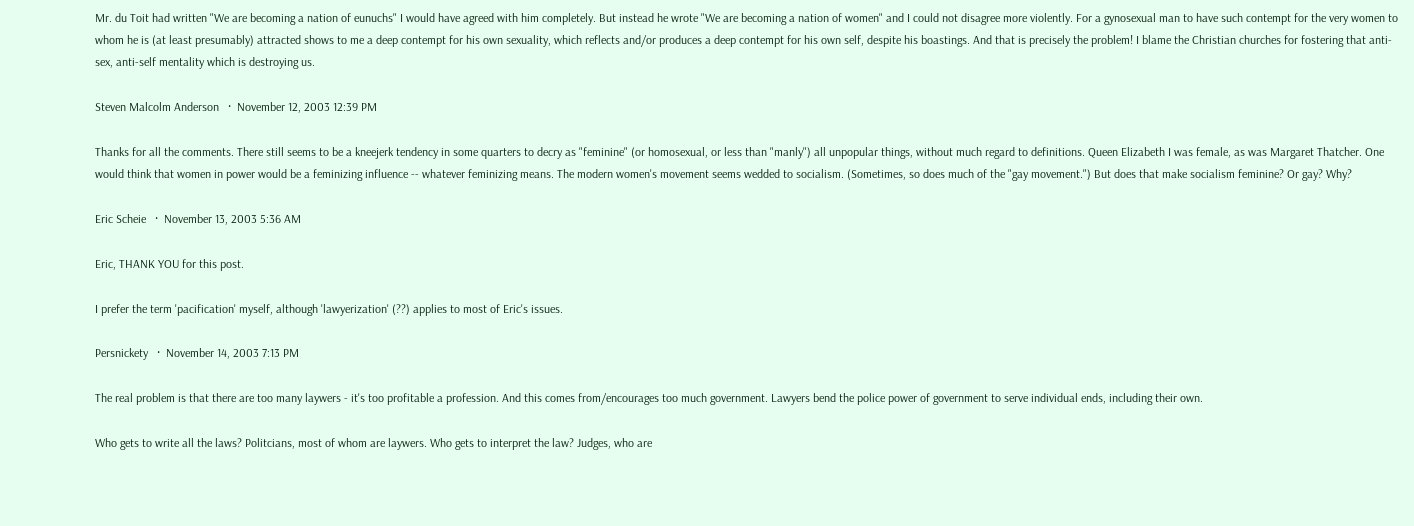Mr. du Toit had written "We are becoming a nation of eunuchs" I would have agreed with him completely. But instead he wrote "We are becoming a nation of women" and I could not disagree more violently. For a gynosexual man to have such contempt for the very women to whom he is (at least presumably) attracted shows to me a deep contempt for his own sexuality, which reflects and/or produces a deep contempt for his own self, despite his boastings. And that is precisely the problem! I blame the Christian churches for fostering that anti-sex, anti-self mentality which is destroying us.

Steven Malcolm Anderson   ·  November 12, 2003 12:39 PM

Thanks for all the comments. There still seems to be a kneejerk tendency in some quarters to decry as "feminine" (or homosexual, or less than "manly") all unpopular things, without much regard to definitions. Queen Elizabeth I was female, as was Margaret Thatcher. One would think that women in power would be a feminizing influence -- whatever feminizing means. The modern women's movement seems wedded to socialism. (Sometimes, so does much of the "gay movement.") But does that make socialism feminine? Or gay? Why?

Eric Scheie   ·  November 13, 2003 5:36 AM

Eric, THANK YOU for this post.

I prefer the term 'pacification' myself, although 'lawyerization' (??) applies to most of Eric's issues.

Persnickety   ·  November 14, 2003 7:13 PM

The real problem is that there are too many laywers - it's too profitable a profession. And this comes from/encourages too much government. Lawyers bend the police power of government to serve individual ends, including their own.

Who gets to write all the laws? Politcians, most of whom are laywers. Who gets to interpret the law? Judges, who are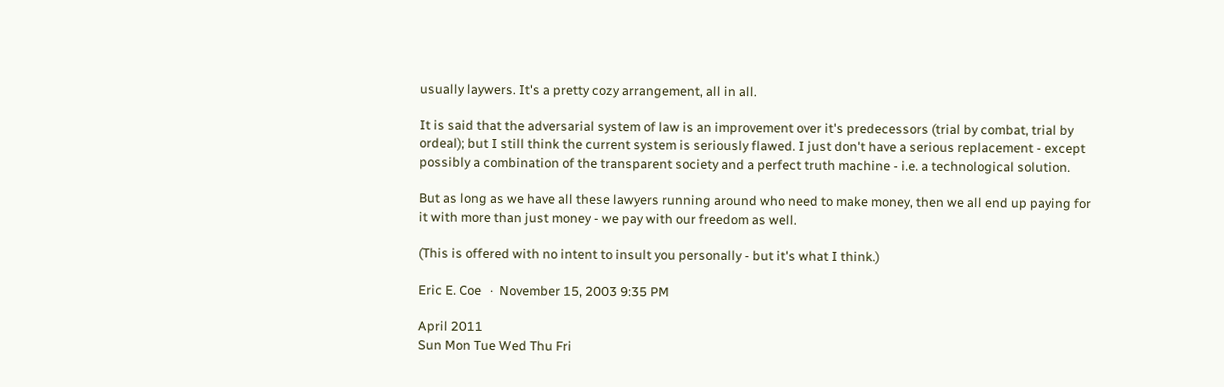usually laywers. It's a pretty cozy arrangement, all in all.

It is said that the adversarial system of law is an improvement over it's predecessors (trial by combat, trial by ordeal); but I still think the current system is seriously flawed. I just don't have a serious replacement - except possibly a combination of the transparent society and a perfect truth machine - i.e. a technological solution.

But as long as we have all these lawyers running around who need to make money, then we all end up paying for it with more than just money - we pay with our freedom as well.

(This is offered with no intent to insult you personally - but it's what I think.)

Eric E. Coe   ·  November 15, 2003 9:35 PM

April 2011
Sun Mon Tue Wed Thu Fri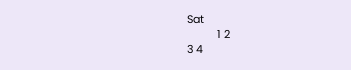Sat
          1 2
3 4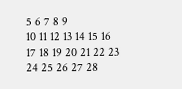5 6 7 8 9
10 11 12 13 14 15 16
17 18 19 20 21 22 23
24 25 26 27 28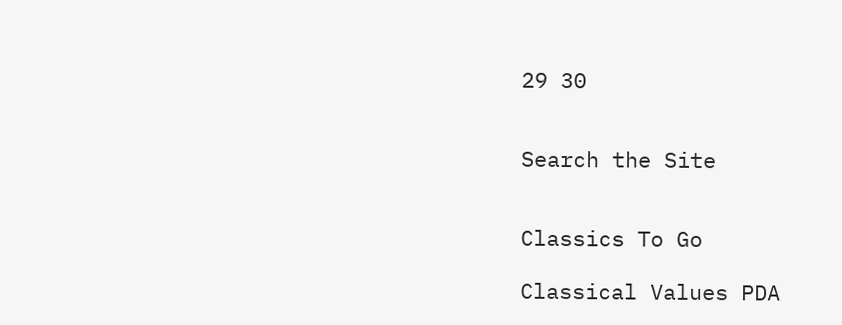29 30


Search the Site


Classics To Go

Classical Values PDA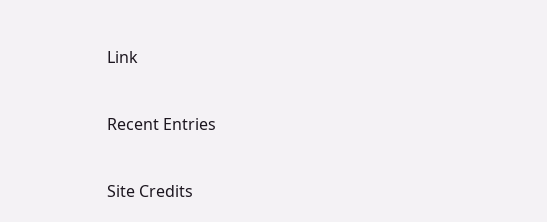Link


Recent Entries


Site Credits